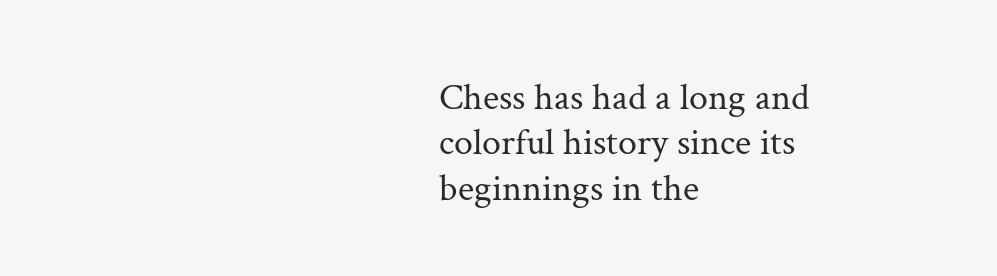Chess has had a long and colorful history since its beginnings in the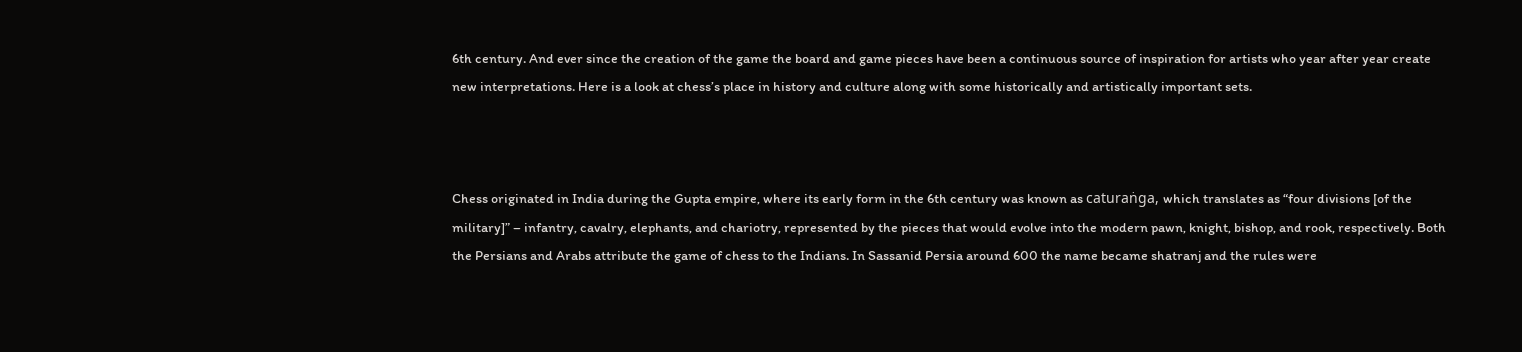6th century. And ever since the creation of the game the board and game pieces have been a continuous source of inspiration for artists who year after year create new interpretations. Here is a look at chess’s place in history and culture along with some historically and artistically important sets.



Chess originated in India during the Gupta empire, where its early form in the 6th century was known as caturaṅga, which translates as “four divisions [of the military]” – infantry, cavalry, elephants, and chariotry, represented by the pieces that would evolve into the modern pawn, knight, bishop, and rook, respectively. Both the Persians and Arabs attribute the game of chess to the Indians. In Sassanid Persia around 600 the name became shatranj and the rules were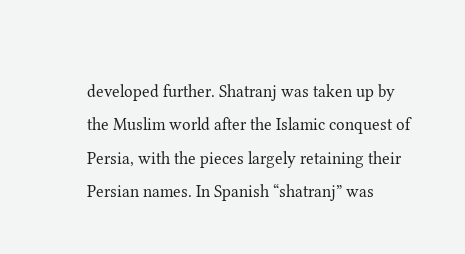developed further. Shatranj was taken up by the Muslim world after the Islamic conquest of Persia, with the pieces largely retaining their Persian names. In Spanish “shatranj” was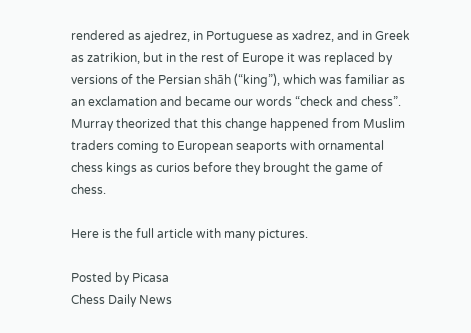rendered as ajedrez, in Portuguese as xadrez, and in Greek as zatrikion, but in the rest of Europe it was replaced by versions of the Persian shāh (“king”), which was familiar as an exclamation and became our words “check and chess”. Murray theorized that this change happened from Muslim traders coming to European seaports with ornamental chess kings as curios before they brought the game of chess.

Here is the full article with many pictures.

Posted by Picasa
Chess Daily News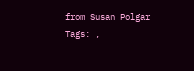from Susan Polgar
Tags: ,